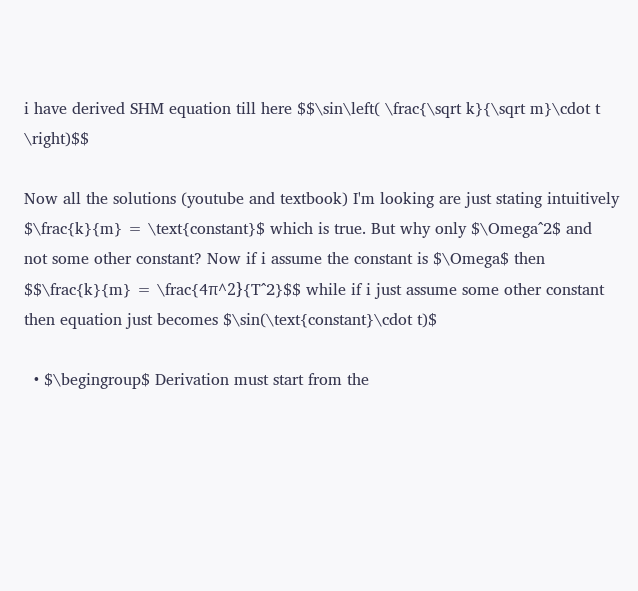i have derived SHM equation till here $$\sin\left( \frac{\sqrt k}{\sqrt m}\cdot t \right)$$

Now all the solutions (youtube and textbook) I'm looking are just stating intuitively $\frac{k}{m} = \text{constant}$ which is true. But why only $\Omega^2$ and not some other constant? Now if i assume the constant is $\Omega$ then $$\frac{k}{m} = \frac{4π^2}{T^2}$$ while if i just assume some other constant then equation just becomes $\sin(\text{constant}\cdot t)$

  • $\begingroup$ Derivation must start from the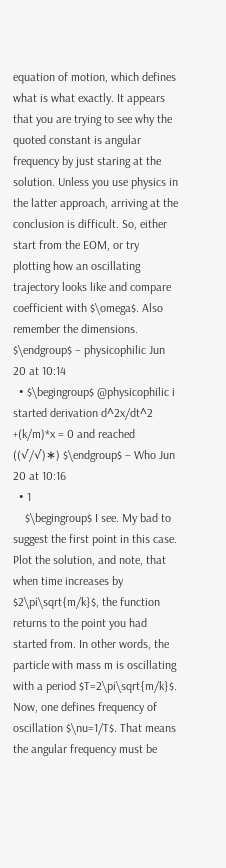equation of motion, which defines what is what exactly. It appears that you are trying to see why the quoted constant is angular frequency by just staring at the solution. Unless you use physics in the latter approach, arriving at the conclusion is difficult. So, either start from the EOM, or try plotting how an oscillating trajectory looks like and compare coefficient with $\omega$. Also remember the dimensions. $\endgroup$ – physicophilic Jun 20 at 10:14
  • $\begingroup$ @physicophilic i started derivation d^2x/dt^2 +(k/m)*x = 0 and reached ((√/√)∗) $\endgroup$ – Who Jun 20 at 10:16
  • 1
    $\begingroup$ I see. My bad to suggest the first point in this case. Plot the solution, and note, that when time increases by $2\pi\sqrt{m/k}$, the function returns to the point you had started from. In other words, the particle with mass m is oscillating with a period $T=2\pi\sqrt{m/k}$. Now, one defines frequency of oscillation $\nu=1/T$. That means the angular frequency must be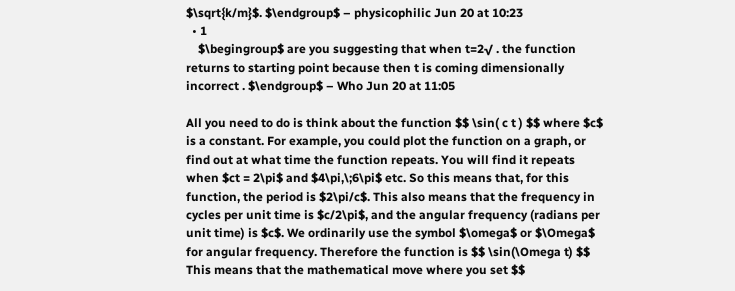$\sqrt{k/m}$. $\endgroup$ – physicophilic Jun 20 at 10:23
  • 1
    $\begingroup$ are you suggesting that when t=2√ . the function returns to starting point because then t is coming dimensionally incorrect . $\endgroup$ – Who Jun 20 at 11:05

All you need to do is think about the function $$ \sin( c t ) $$ where $c$ is a constant. For example, you could plot the function on a graph, or find out at what time the function repeats. You will find it repeats when $ct = 2\pi$ and $4\pi,\;6\pi$ etc. So this means that, for this function, the period is $2\pi/c$. This also means that the frequency in cycles per unit time is $c/2\pi$, and the angular frequency (radians per unit time) is $c$. We ordinarily use the symbol $\omega$ or $\Omega$ for angular frequency. Therefore the function is $$ \sin(\Omega t) $$ This means that the mathematical move where you set $$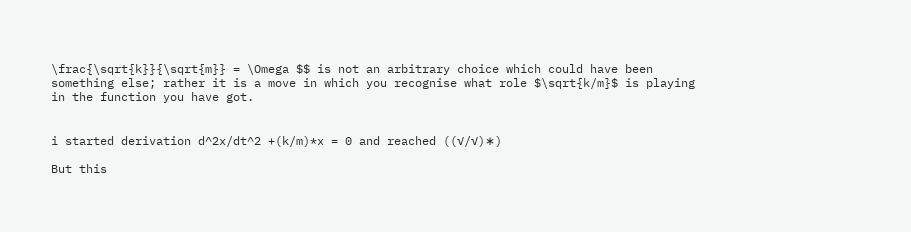\frac{\sqrt{k}}{\sqrt{m}} = \Omega $$ is not an arbitrary choice which could have been something else; rather it is a move in which you recognise what role $\sqrt{k/m}$ is playing in the function you have got.


i started derivation d^2x/dt^2 +(k/m)*x = 0 and reached ((√/√)∗)

But this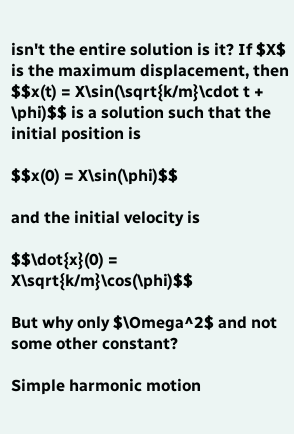isn't the entire solution is it? If $X$ is the maximum displacement, then $$x(t) = X\sin(\sqrt{k/m}\cdot t + \phi)$$ is a solution such that the initial position is

$$x(0) = X\sin(\phi)$$

and the initial velocity is

$$\dot{x}(0) = X\sqrt{k/m}\cos(\phi)$$

But why only $\Omega^2$ and not some other constant?

Simple harmonic motion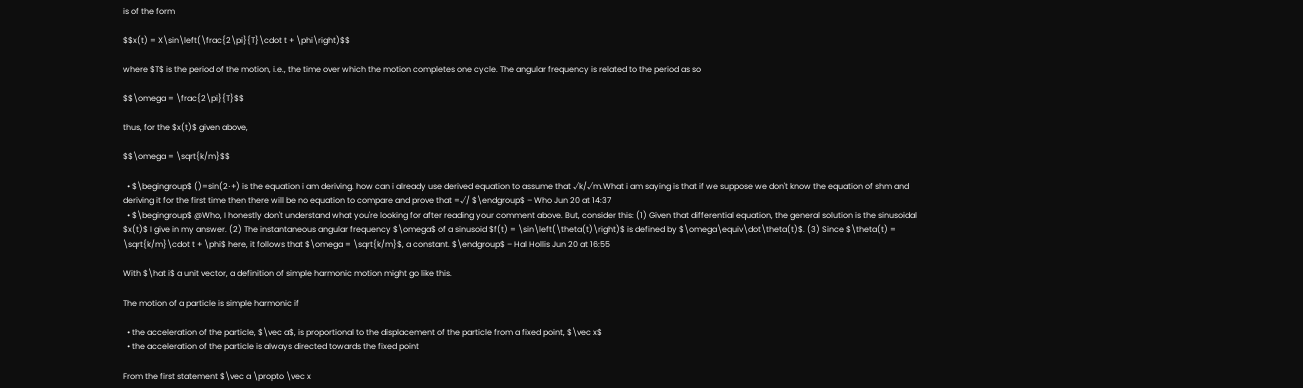is of the form

$$x(t) = X\sin\left(\frac{2\pi}{T}\cdot t + \phi\right)$$

where $T$ is the period of the motion, i.e., the time over which the motion completes one cycle. The angular frequency is related to the period as so

$$\omega = \frac{2\pi}{T}$$

thus, for the $x(t)$ given above,

$$\omega = \sqrt{k/m}$$

  • $\begingroup$ ()=sin(2⋅+) is the equation i am deriving. how can i already use derived equation to assume that √k/√m.What i am saying is that if we suppose we don't know the equation of shm and deriving it for the first time then there will be no equation to compare and prove that =√/ $\endgroup$ – Who Jun 20 at 14:37
  • $\begingroup$ @Who, I honestly don't understand what you're looking for after reading your comment above. But, consider this: (1) Given that differential equation, the general solution is the sinusoidal $x(t)$ I give in my answer. (2) The instantaneous angular frequency $\omega$ of a sinusoid $f(t) = \sin\left(\theta(t)\right)$ is defined by $\omega\equiv\dot\theta(t)$. (3) Since $\theta(t) = \sqrt{k/m}\cdot t + \phi$ here, it follows that $\omega = \sqrt{k/m}$, a constant. $\endgroup$ – Hal Hollis Jun 20 at 16:55

With $\hat i$ a unit vector, a definition of simple harmonic motion might go like this.

The motion of a particle is simple harmonic if

  • the acceleration of the particle, $\vec a$, is proportional to the displacement of the particle from a fixed point, $\vec x$
  • the acceleration of the particle is always directed towards the fixed point

From the first statement $\vec a \propto \vec x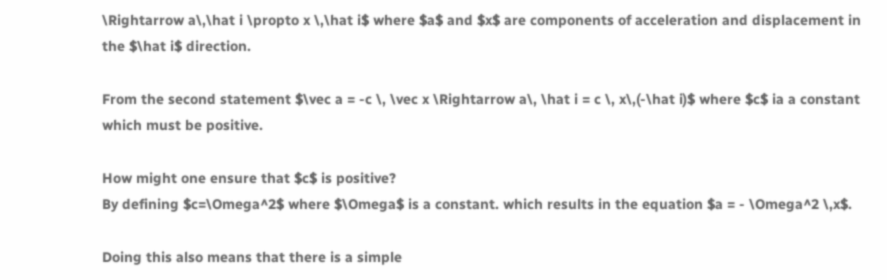\Rightarrow a\,\hat i \propto x \,\hat i$ where $a$ and $x$ are components of acceleration and displacement in the $\hat i$ direction.

From the second statement $\vec a = -c \, \vec x \Rightarrow a\, \hat i = c \, x\,(-\hat i)$ where $c$ ia a constant which must be positive.

How might one ensure that $c$ is positive?
By defining $c=\Omega^2$ where $\Omega$ is a constant. which results in the equation $a = - \Omega^2 \,x$.

Doing this also means that there is a simple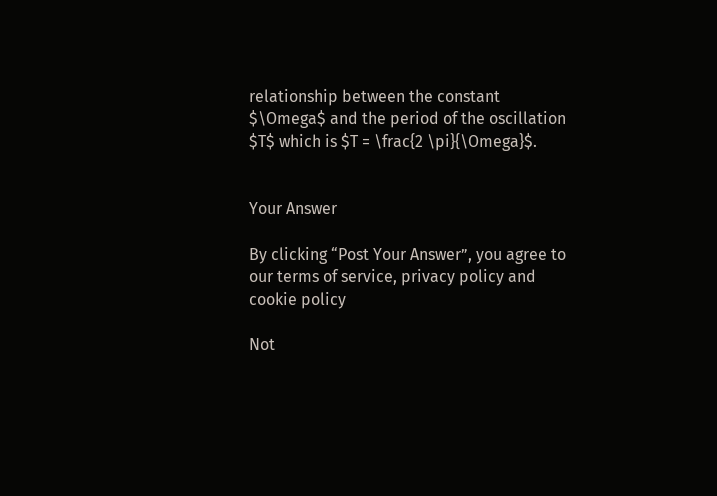relationship between the constant $\Omega$ and the period of the oscillation $T$ which is $T = \frac{2 \pi}{\Omega}$.


Your Answer

By clicking “Post Your Answer”, you agree to our terms of service, privacy policy and cookie policy

Not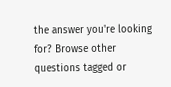the answer you're looking for? Browse other questions tagged or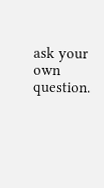ask your own question.